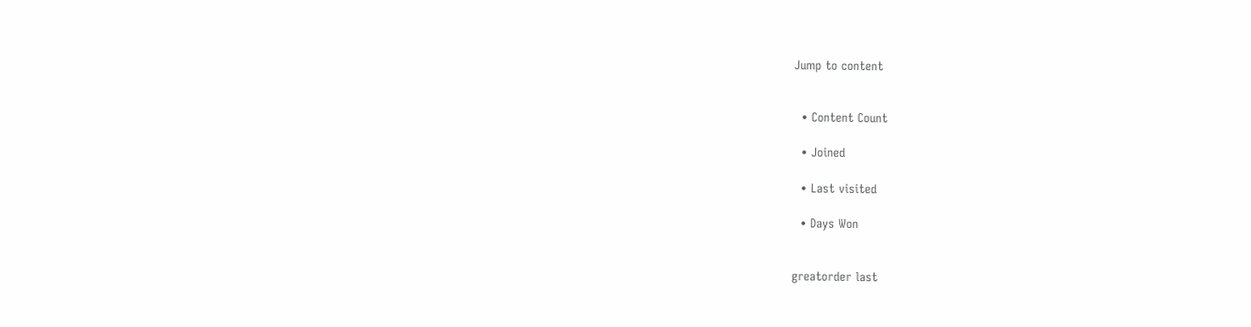Jump to content


  • Content Count

  • Joined

  • Last visited

  • Days Won


greatorder last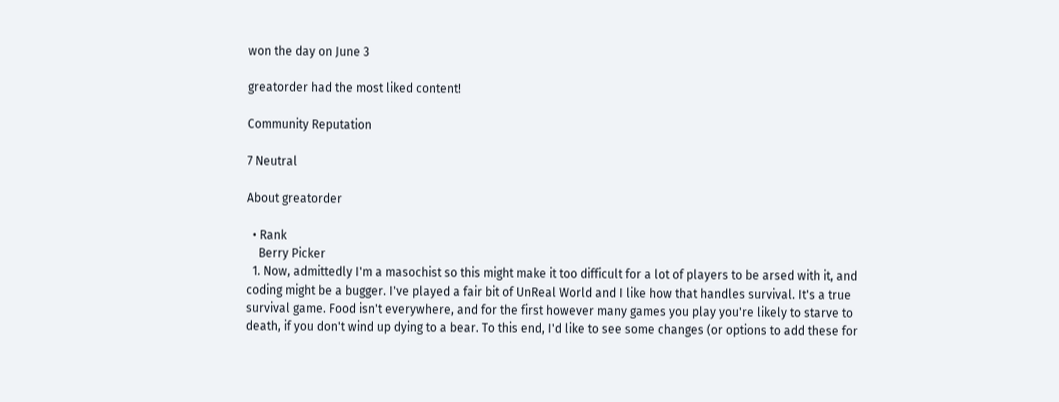won the day on June 3

greatorder had the most liked content!

Community Reputation

7 Neutral

About greatorder

  • Rank
    Berry Picker
  1. Now, admittedly I'm a masochist so this might make it too difficult for a lot of players to be arsed with it, and coding might be a bugger. I've played a fair bit of UnReal World and I like how that handles survival. It's a true survival game. Food isn't everywhere, and for the first however many games you play you're likely to starve to death, if you don't wind up dying to a bear. To this end, I'd like to see some changes (or options to add these for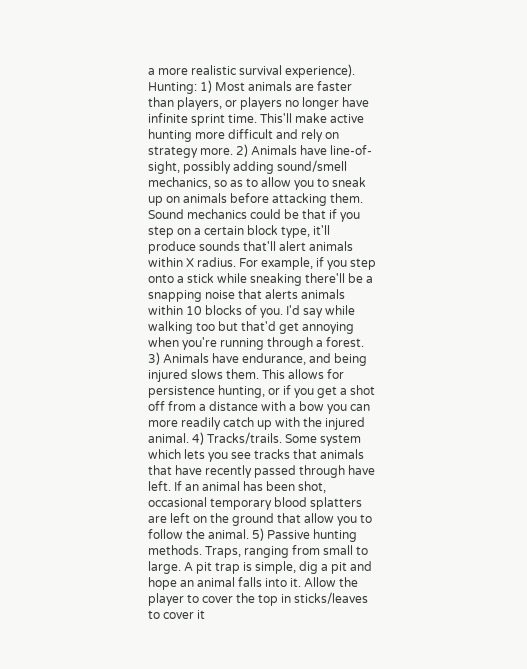a more realistic survival experience). Hunting: 1) Most animals are faster than players, or players no longer have infinite sprint time. This'll make active hunting more difficult and rely on strategy more. 2) Animals have line-of-sight, possibly adding sound/smell mechanics, so as to allow you to sneak up on animals before attacking them. Sound mechanics could be that if you step on a certain block type, it'll produce sounds that'll alert animals within X radius. For example, if you step onto a stick while sneaking there'll be a snapping noise that alerts animals within 10 blocks of you. I'd say while walking too but that'd get annoying when you're running through a forest. 3) Animals have endurance, and being injured slows them. This allows for persistence hunting, or if you get a shot off from a distance with a bow you can more readily catch up with the injured animal. 4) Tracks/trails. Some system which lets you see tracks that animals that have recently passed through have left. If an animal has been shot, occasional temporary blood splatters are left on the ground that allow you to follow the animal. 5) Passive hunting methods. Traps, ranging from small to large. A pit trap is simple, dig a pit and hope an animal falls into it. Allow the player to cover the top in sticks/leaves to cover it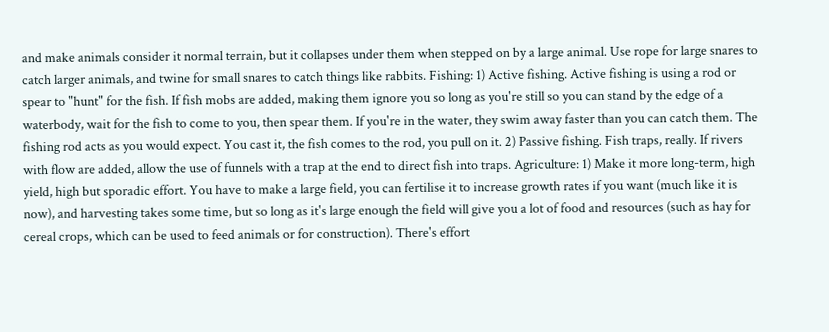and make animals consider it normal terrain, but it collapses under them when stepped on by a large animal. Use rope for large snares to catch larger animals, and twine for small snares to catch things like rabbits. Fishing: 1) Active fishing. Active fishing is using a rod or spear to "hunt" for the fish. If fish mobs are added, making them ignore you so long as you're still so you can stand by the edge of a waterbody, wait for the fish to come to you, then spear them. If you're in the water, they swim away faster than you can catch them. The fishing rod acts as you would expect. You cast it, the fish comes to the rod, you pull on it. 2) Passive fishing. Fish traps, really. If rivers with flow are added, allow the use of funnels with a trap at the end to direct fish into traps. Agriculture: 1) Make it more long-term, high yield, high but sporadic effort. You have to make a large field, you can fertilise it to increase growth rates if you want (much like it is now), and harvesting takes some time, but so long as it's large enough the field will give you a lot of food and resources (such as hay for cereal crops, which can be used to feed animals or for construction). There's effort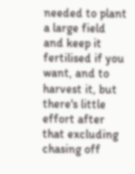needed to plant a large field and keep it fertilised if you want, and to harvest it, but there's little effort after that excluding chasing off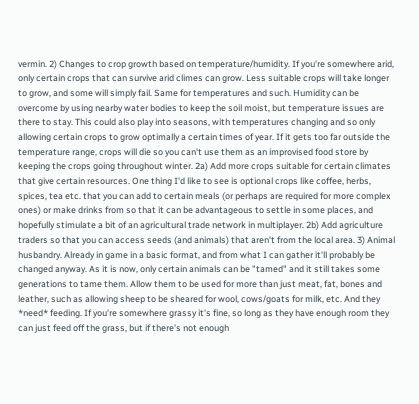vermin. 2) Changes to crop growth based on temperature/humidity. If you're somewhere arid, only certain crops that can survive arid climes can grow. Less suitable crops will take longer to grow, and some will simply fail. Same for temperatures and such. Humidity can be overcome by using nearby water bodies to keep the soil moist, but temperature issues are there to stay. This could also play into seasons, with temperatures changing and so only allowing certain crops to grow optimally a certain times of year. If it gets too far outside the temperature range, crops will die so you can't use them as an improvised food store by keeping the crops going throughout winter. 2a) Add more crops suitable for certain climates that give certain resources. One thing I'd like to see is optional crops like coffee, herbs, spices, tea etc. that you can add to certain meals (or perhaps are required for more complex ones) or make drinks from so that it can be advantageous to settle in some places, and hopefully stimulate a bit of an agricultural trade network in multiplayer. 2b) Add agriculture traders so that you can access seeds (and animals) that aren't from the local area. 3) Animal husbandry. Already in game in a basic format, and from what I can gather it'll probably be changed anyway. As it is now, only certain animals can be "tamed" and it still takes some generations to tame them. Allow them to be used for more than just meat, fat, bones and leather, such as allowing sheep to be sheared for wool, cows/goats for milk, etc. And they *need* feeding. If you're somewhere grassy it's fine, so long as they have enough room they can just feed off the grass, but if there's not enough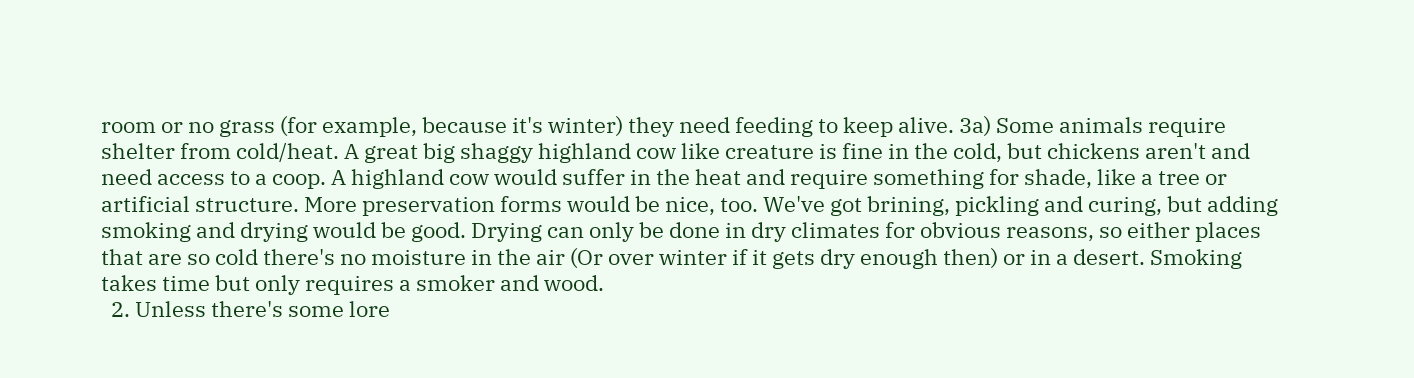room or no grass (for example, because it's winter) they need feeding to keep alive. 3a) Some animals require shelter from cold/heat. A great big shaggy highland cow like creature is fine in the cold, but chickens aren't and need access to a coop. A highland cow would suffer in the heat and require something for shade, like a tree or artificial structure. More preservation forms would be nice, too. We've got brining, pickling and curing, but adding smoking and drying would be good. Drying can only be done in dry climates for obvious reasons, so either places that are so cold there's no moisture in the air (Or over winter if it gets dry enough then) or in a desert. Smoking takes time but only requires a smoker and wood.
  2. Unless there's some lore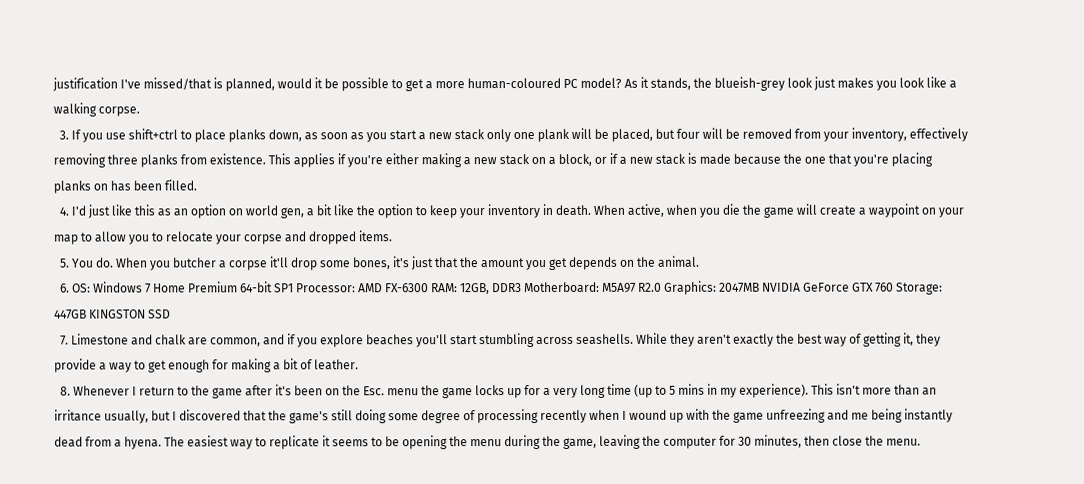justification I've missed/that is planned, would it be possible to get a more human-coloured PC model? As it stands, the blueish-grey look just makes you look like a walking corpse.
  3. If you use shift+ctrl to place planks down, as soon as you start a new stack only one plank will be placed, but four will be removed from your inventory, effectively removing three planks from existence. This applies if you're either making a new stack on a block, or if a new stack is made because the one that you're placing planks on has been filled.
  4. I'd just like this as an option on world gen, a bit like the option to keep your inventory in death. When active, when you die the game will create a waypoint on your map to allow you to relocate your corpse and dropped items.
  5. You do. When you butcher a corpse it'll drop some bones, it's just that the amount you get depends on the animal.
  6. OS: Windows 7 Home Premium 64-bit SP1 Processor: AMD FX-6300 RAM: 12GB, DDR3 Motherboard: M5A97 R2.0 Graphics: 2047MB NVIDIA GeForce GTX 760 Storage: 447GB KINGSTON SSD
  7. Limestone and chalk are common, and if you explore beaches you'll start stumbling across seashells. While they aren't exactly the best way of getting it, they provide a way to get enough for making a bit of leather.
  8. Whenever I return to the game after it's been on the Esc. menu the game locks up for a very long time (up to 5 mins in my experience). This isn't more than an irritance usually, but I discovered that the game's still doing some degree of processing recently when I wound up with the game unfreezing and me being instantly dead from a hyena. The easiest way to replicate it seems to be opening the menu during the game, leaving the computer for 30 minutes, then close the menu.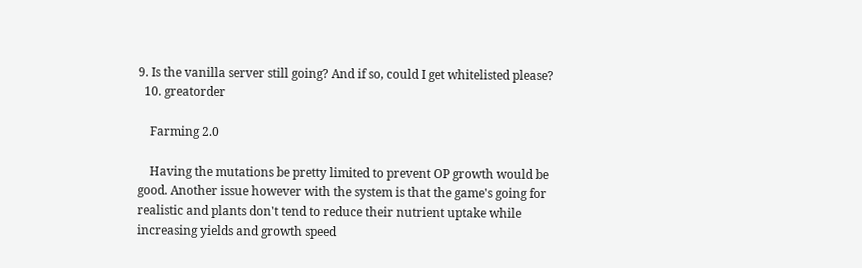9. Is the vanilla server still going? And if so, could I get whitelisted please?
  10. greatorder

    Farming 2.0

    Having the mutations be pretty limited to prevent OP growth would be good. Another issue however with the system is that the game's going for realistic and plants don't tend to reduce their nutrient uptake while increasing yields and growth speed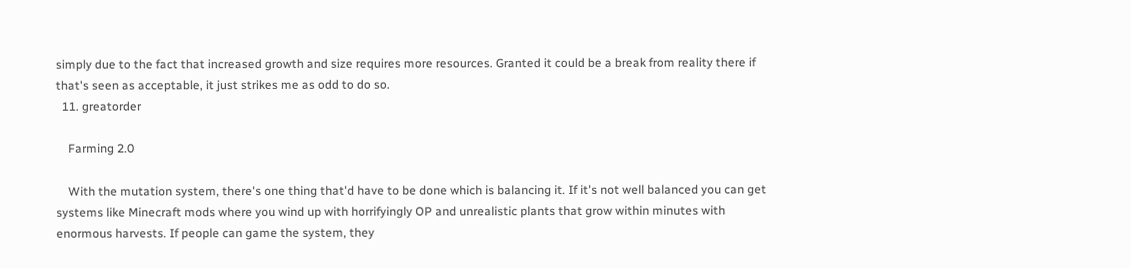simply due to the fact that increased growth and size requires more resources. Granted it could be a break from reality there if that's seen as acceptable, it just strikes me as odd to do so.
  11. greatorder

    Farming 2.0

    With the mutation system, there's one thing that'd have to be done which is balancing it. If it's not well balanced you can get systems like Minecraft mods where you wind up with horrifyingly OP and unrealistic plants that grow within minutes with enormous harvests. If people can game the system, they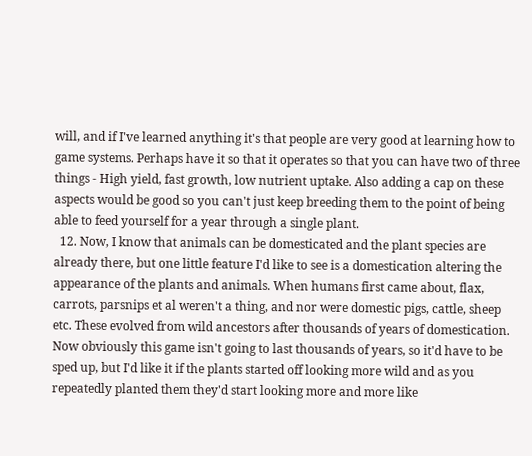will, and if I've learned anything it's that people are very good at learning how to game systems. Perhaps have it so that it operates so that you can have two of three things - High yield, fast growth, low nutrient uptake. Also adding a cap on these aspects would be good so you can't just keep breeding them to the point of being able to feed yourself for a year through a single plant.
  12. Now, I know that animals can be domesticated and the plant species are already there, but one little feature I'd like to see is a domestication altering the appearance of the plants and animals. When humans first came about, flax, carrots, parsnips et al weren't a thing, and nor were domestic pigs, cattle, sheep etc. These evolved from wild ancestors after thousands of years of domestication. Now obviously this game isn't going to last thousands of years, so it'd have to be sped up, but I'd like it if the plants started off looking more wild and as you repeatedly planted them they'd start looking more and more like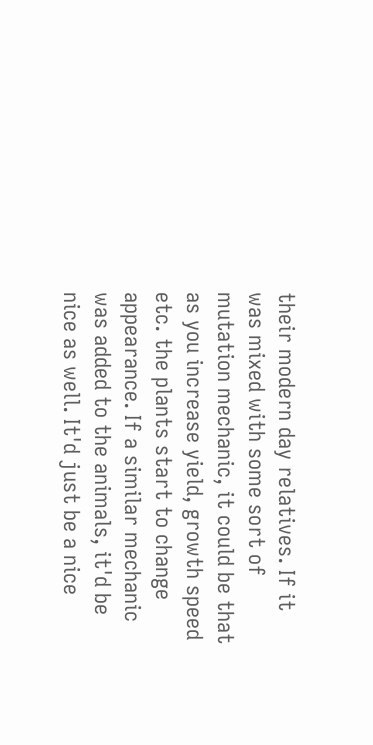their modern day relatives. If it was mixed with some sort of mutation mechanic, it could be that as you increase yield, growth speed etc. the plants start to change appearance. If a similar mechanic was added to the animals, it'd be nice as well. It'd just be a nice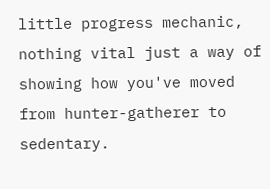little progress mechanic, nothing vital just a way of showing how you've moved from hunter-gatherer to sedentary.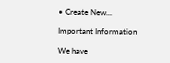• Create New...

Important Information

We have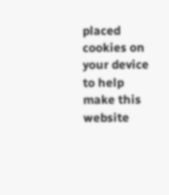placed cookies on your device to help make this website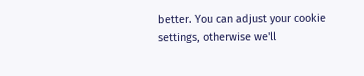better. You can adjust your cookie settings, otherwise we'll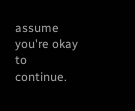assume you're okay to continue.